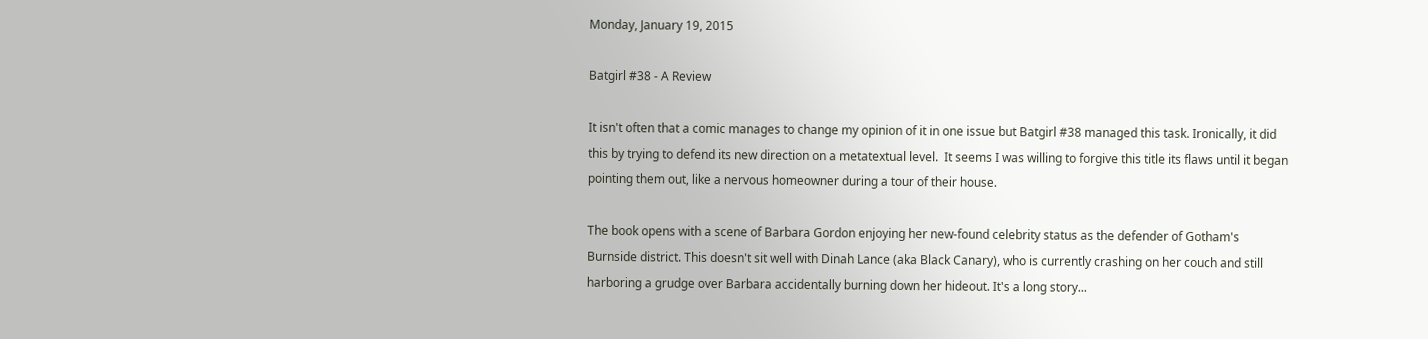Monday, January 19, 2015

Batgirl #38 - A Review

It isn't often that a comic manages to change my opinion of it in one issue but Batgirl #38 managed this task. Ironically, it did this by trying to defend its new direction on a metatextual level.  It seems I was willing to forgive this title its flaws until it began pointing them out, like a nervous homeowner during a tour of their house.

The book opens with a scene of Barbara Gordon enjoying her new-found celebrity status as the defender of Gotham's Burnside district. This doesn't sit well with Dinah Lance (aka Black Canary), who is currently crashing on her couch and still harboring a grudge over Barbara accidentally burning down her hideout. It's a long story...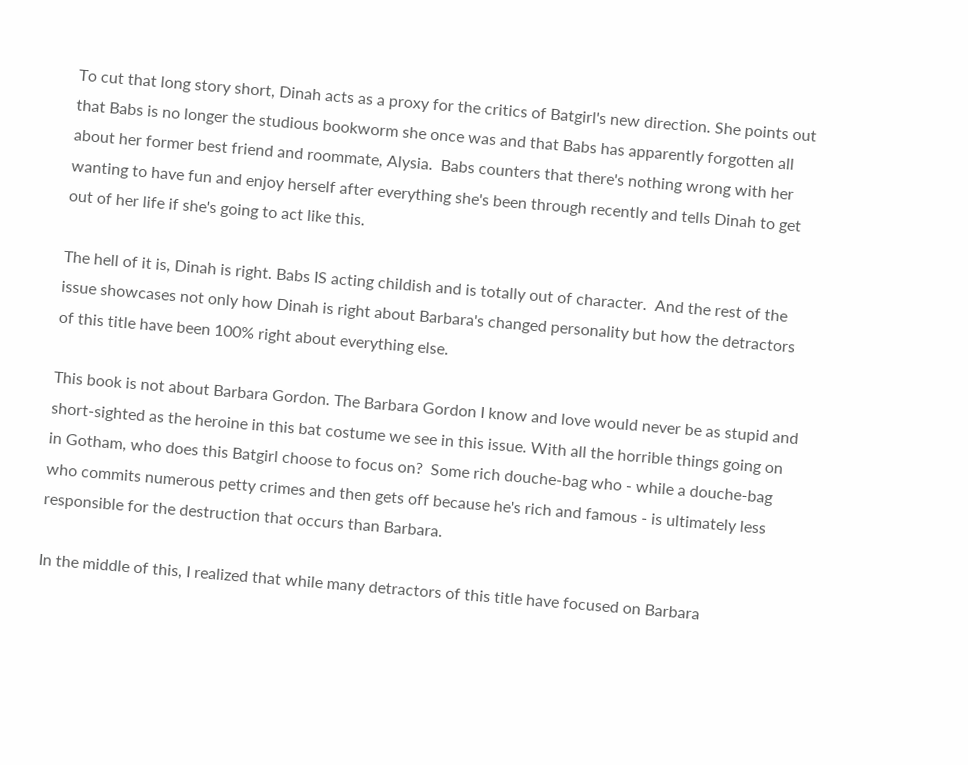To cut that long story short, Dinah acts as a proxy for the critics of Batgirl's new direction. She points out that Babs is no longer the studious bookworm she once was and that Babs has apparently forgotten all about her former best friend and roommate, Alysia.  Babs counters that there's nothing wrong with her wanting to have fun and enjoy herself after everything she's been through recently and tells Dinah to get out of her life if she's going to act like this.

The hell of it is, Dinah is right. Babs IS acting childish and is totally out of character.  And the rest of the issue showcases not only how Dinah is right about Barbara's changed personality but how the detractors of this title have been 100% right about everything else.

This book is not about Barbara Gordon. The Barbara Gordon I know and love would never be as stupid and short-sighted as the heroine in this bat costume we see in this issue. With all the horrible things going on in Gotham, who does this Batgirl choose to focus on?  Some rich douche-bag who - while a douche-bag who commits numerous petty crimes and then gets off because he's rich and famous - is ultimately less responsible for the destruction that occurs than Barbara.

In the middle of this, I realized that while many detractors of this title have focused on Barbara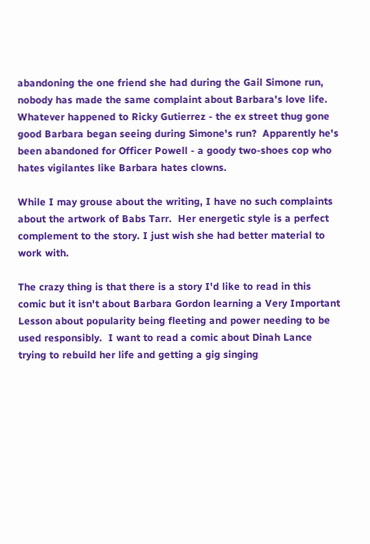abandoning the one friend she had during the Gail Simone run, nobody has made the same complaint about Barbara's love life.  Whatever happened to Ricky Gutierrez - the ex street thug gone good Barbara began seeing during Simone's run?  Apparently he's been abandoned for Officer Powell - a goody two-shoes cop who hates vigilantes like Barbara hates clowns.

While I may grouse about the writing, I have no such complaints about the artwork of Babs Tarr.  Her energetic style is a perfect complement to the story. I just wish she had better material to work with.

The crazy thing is that there is a story I'd like to read in this comic but it isn't about Barbara Gordon learning a Very Important Lesson about popularity being fleeting and power needing to be used responsibly.  I want to read a comic about Dinah Lance trying to rebuild her life and getting a gig singing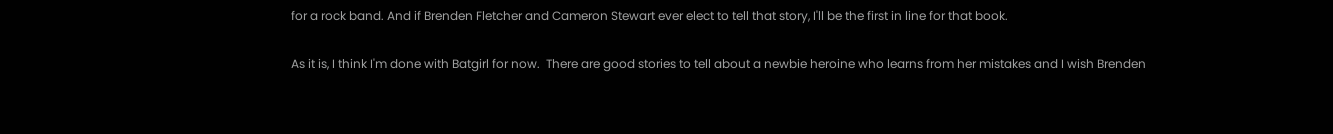for a rock band. And if Brenden Fletcher and Cameron Stewart ever elect to tell that story, I'll be the first in line for that book.

As it is, I think I'm done with Batgirl for now.  There are good stories to tell about a newbie heroine who learns from her mistakes and I wish Brenden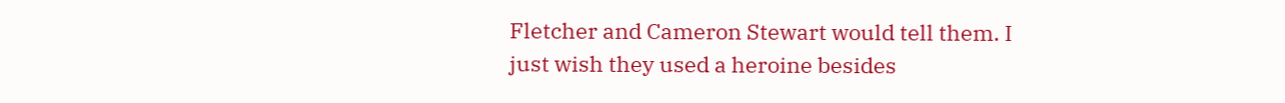Fletcher and Cameron Stewart would tell them. I just wish they used a heroine besides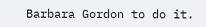Barbara Gordon to do it.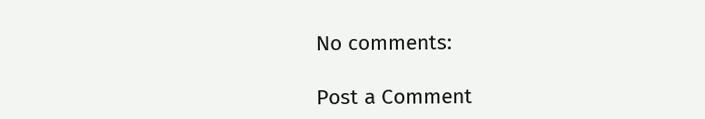No comments:

Post a Comment